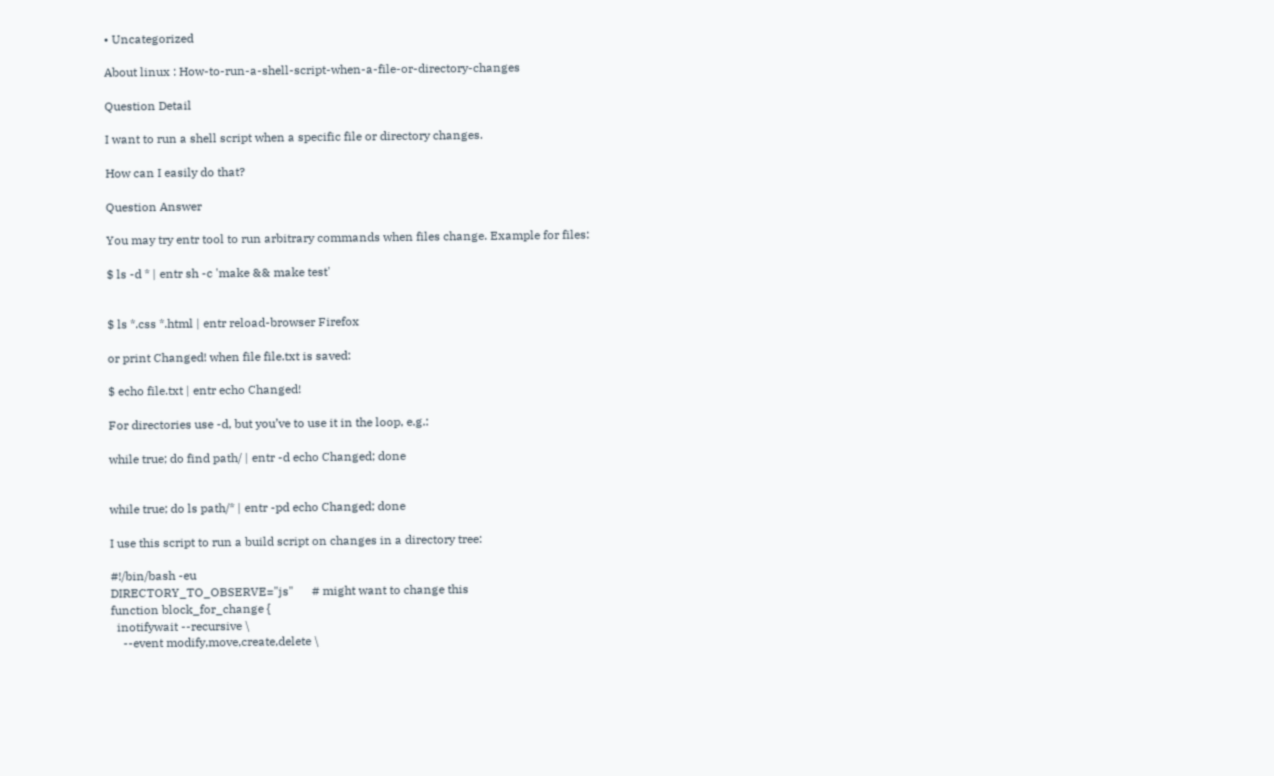• Uncategorized

About linux : How-to-run-a-shell-script-when-a-file-or-directory-changes

Question Detail

I want to run a shell script when a specific file or directory changes.

How can I easily do that?

Question Answer

You may try entr tool to run arbitrary commands when files change. Example for files:

$ ls -d * | entr sh -c 'make && make test'


$ ls *.css *.html | entr reload-browser Firefox

or print Changed! when file file.txt is saved:

$ echo file.txt | entr echo Changed!

For directories use -d, but you’ve to use it in the loop, e.g.:

while true; do find path/ | entr -d echo Changed; done


while true; do ls path/* | entr -pd echo Changed; done

I use this script to run a build script on changes in a directory tree:

#!/bin/bash -eu
DIRECTORY_TO_OBSERVE="js"      # might want to change this
function block_for_change {
  inotifywait --recursive \
    --event modify,move,create,delete \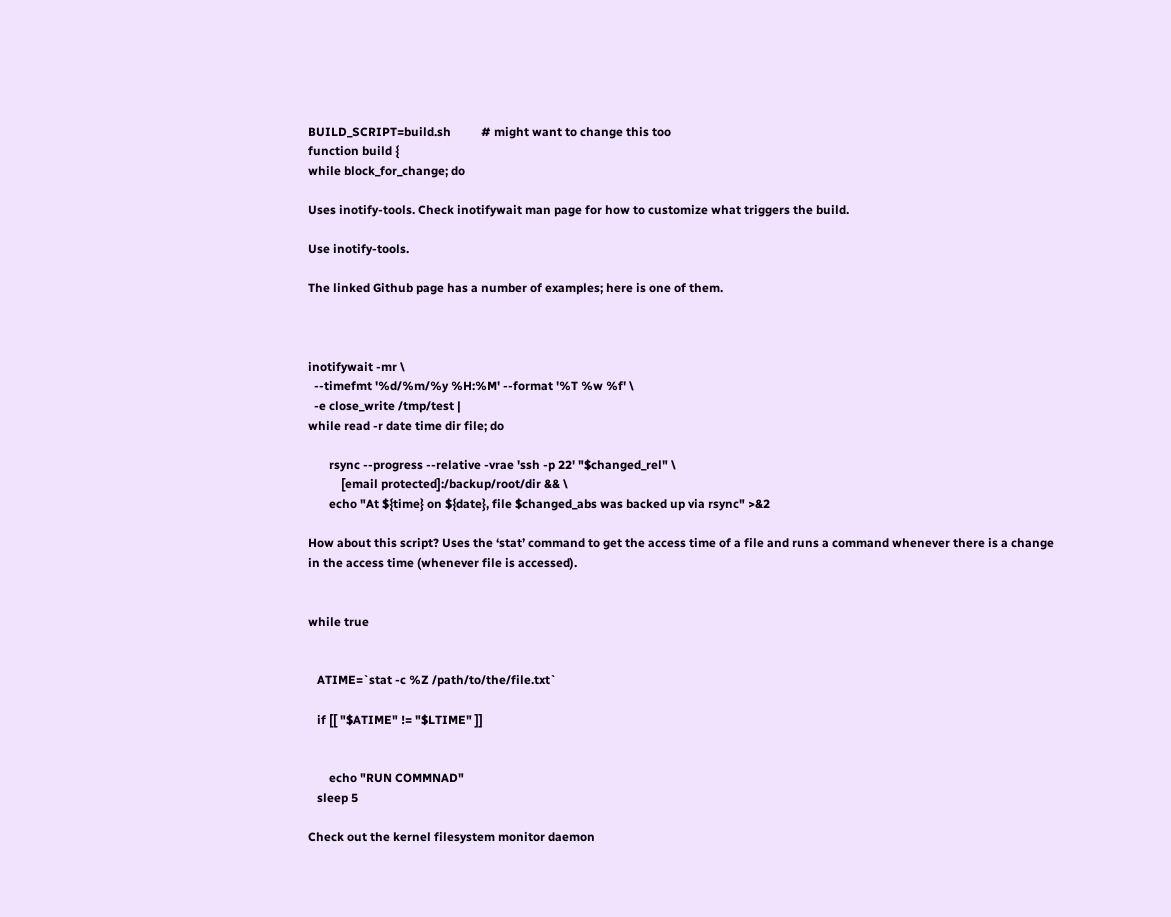BUILD_SCRIPT=build.sh          # might want to change this too
function build {
while block_for_change; do

Uses inotify-tools. Check inotifywait man page for how to customize what triggers the build.

Use inotify-tools.

The linked Github page has a number of examples; here is one of them.



inotifywait -mr \
  --timefmt '%d/%m/%y %H:%M' --format '%T %w %f' \
  -e close_write /tmp/test |
while read -r date time dir file; do

       rsync --progress --relative -vrae 'ssh -p 22' "$changed_rel" \
           [email protected]:/backup/root/dir && \
       echo "At ${time} on ${date}, file $changed_abs was backed up via rsync" >&2

How about this script? Uses the ‘stat’ command to get the access time of a file and runs a command whenever there is a change in the access time (whenever file is accessed).


while true


   ATIME=`stat -c %Z /path/to/the/file.txt`

   if [[ "$ATIME" != "$LTIME" ]]


       echo "RUN COMMNAD"
   sleep 5

Check out the kernel filesystem monitor daemon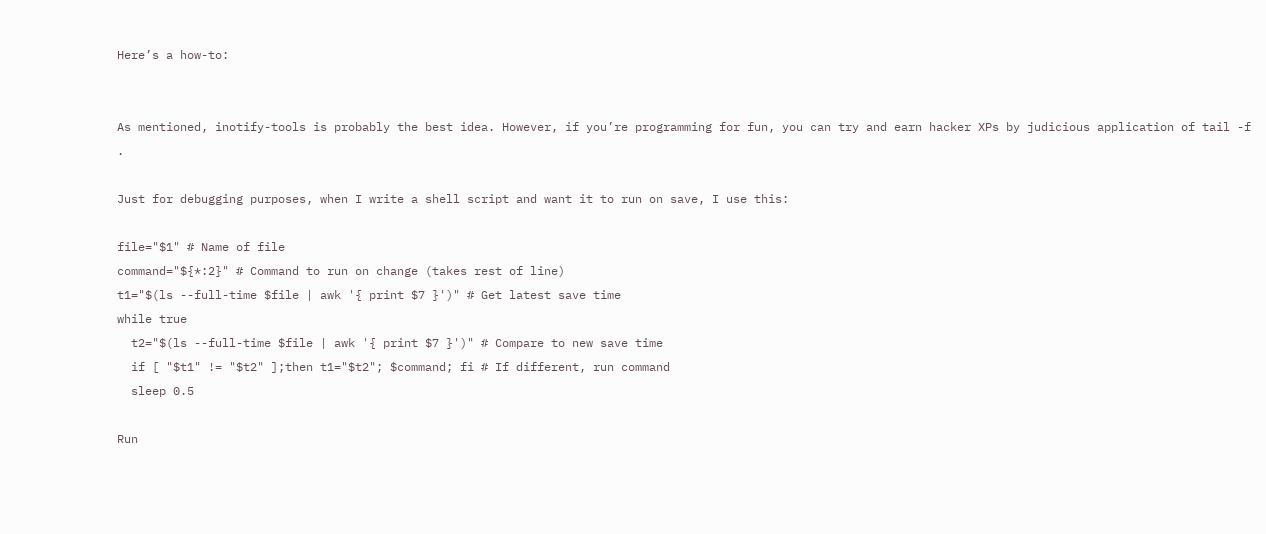Here’s a how-to:


As mentioned, inotify-tools is probably the best idea. However, if you’re programming for fun, you can try and earn hacker XPs by judicious application of tail -f .

Just for debugging purposes, when I write a shell script and want it to run on save, I use this:

file="$1" # Name of file
command="${*:2}" # Command to run on change (takes rest of line)
t1="$(ls --full-time $file | awk '{ print $7 }')" # Get latest save time
while true
  t2="$(ls --full-time $file | awk '{ print $7 }')" # Compare to new save time
  if [ "$t1" != "$t2" ];then t1="$t2"; $command; fi # If different, run command
  sleep 0.5

Run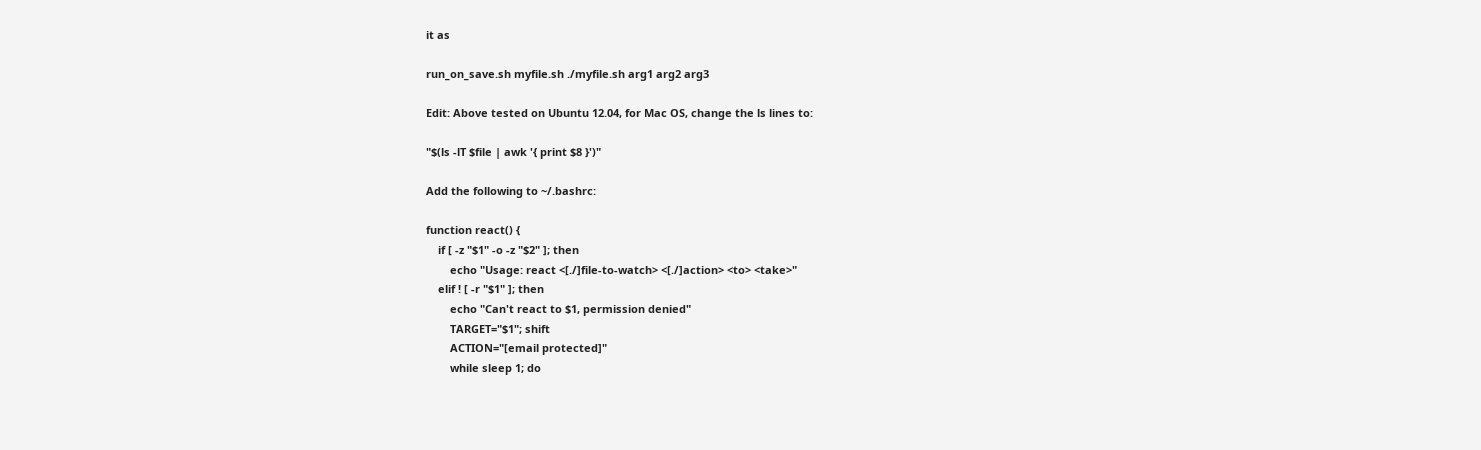it as

run_on_save.sh myfile.sh ./myfile.sh arg1 arg2 arg3

Edit: Above tested on Ubuntu 12.04, for Mac OS, change the ls lines to:

"$(ls -lT $file | awk '{ print $8 }')"

Add the following to ~/.bashrc:

function react() {
    if [ -z "$1" -o -z "$2" ]; then
        echo "Usage: react <[./]file-to-watch> <[./]action> <to> <take>"
    elif ! [ -r "$1" ]; then
        echo "Can't react to $1, permission denied"
        TARGET="$1"; shift
        ACTION="[email protected]"
        while sleep 1; do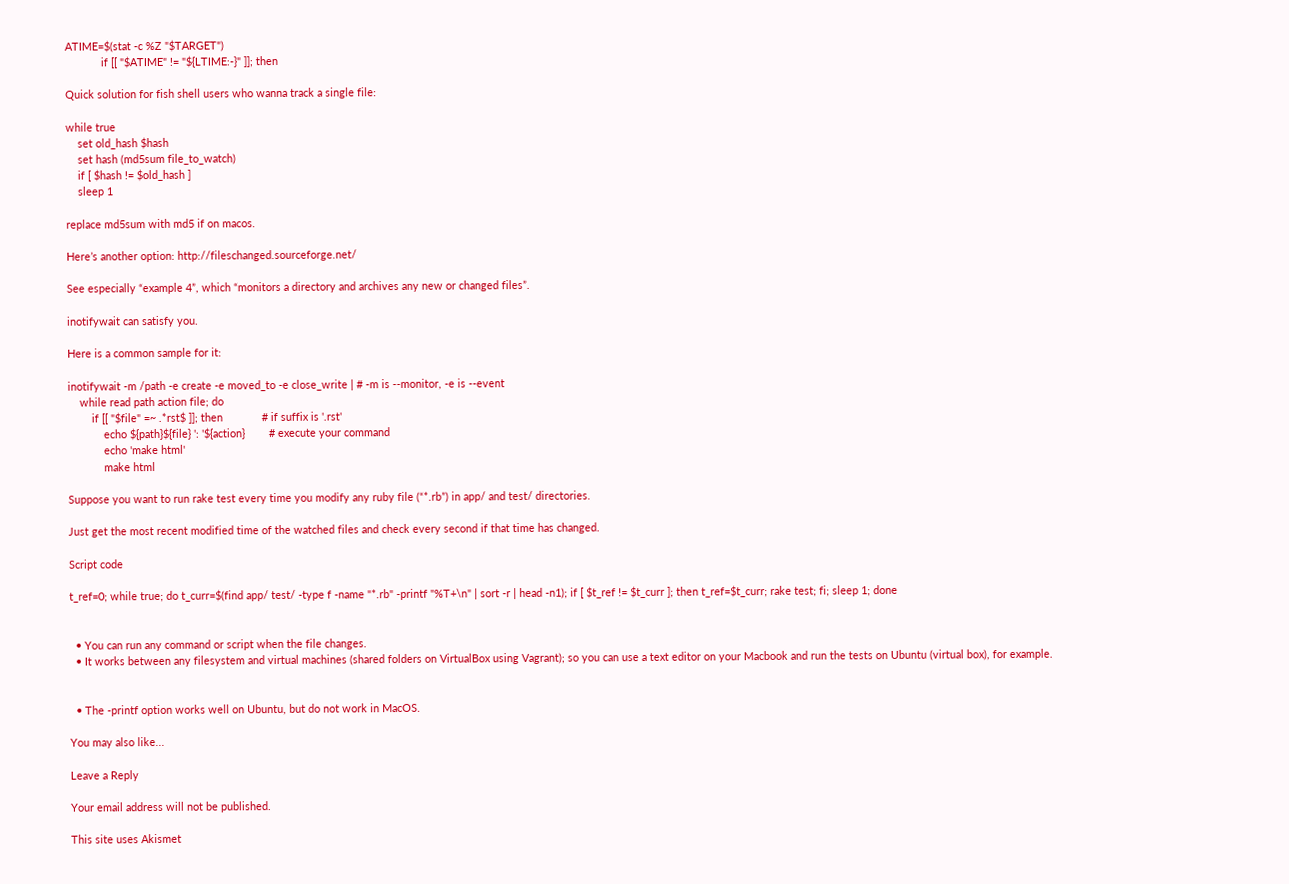ATIME=$(stat -c %Z "$TARGET")
            if [[ "$ATIME" != "${LTIME:-}" ]]; then

Quick solution for fish shell users who wanna track a single file:

while true
    set old_hash $hash
    set hash (md5sum file_to_watch)
    if [ $hash != $old_hash ]
    sleep 1

replace md5sum with md5 if on macos.

Here’s another option: http://fileschanged.sourceforge.net/

See especially “example 4”, which “monitors a directory and archives any new or changed files”.

inotifywait can satisfy you.

Here is a common sample for it:

inotifywait -m /path -e create -e moved_to -e close_write | # -m is --monitor, -e is --event
    while read path action file; do
        if [[ "$file" =~ .*rst$ ]]; then             # if suffix is '.rst'
            echo ${path}${file} ': '${action}        # execute your command
            echo 'make html'
            make html

Suppose you want to run rake test every time you modify any ruby file (“*.rb”) in app/ and test/ directories.

Just get the most recent modified time of the watched files and check every second if that time has changed.

Script code

t_ref=0; while true; do t_curr=$(find app/ test/ -type f -name "*.rb" -printf "%T+\n" | sort -r | head -n1); if [ $t_ref != $t_curr ]; then t_ref=$t_curr; rake test; fi; sleep 1; done


  • You can run any command or script when the file changes.
  • It works between any filesystem and virtual machines (shared folders on VirtualBox using Vagrant); so you can use a text editor on your Macbook and run the tests on Ubuntu (virtual box), for example.


  • The -printf option works well on Ubuntu, but do not work in MacOS.

You may also like...

Leave a Reply

Your email address will not be published.

This site uses Akismet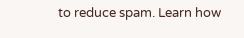to reduce spam. Learn how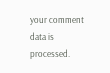your comment data is processed.